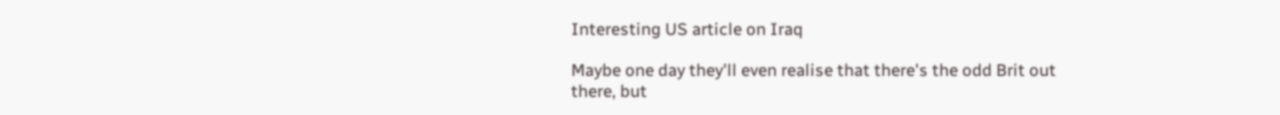Interesting US article on Iraq

Maybe one day they'll even realise that there's the odd Brit out there, but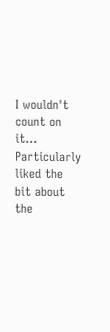I wouldn't count on it...
Particularly liked the bit about the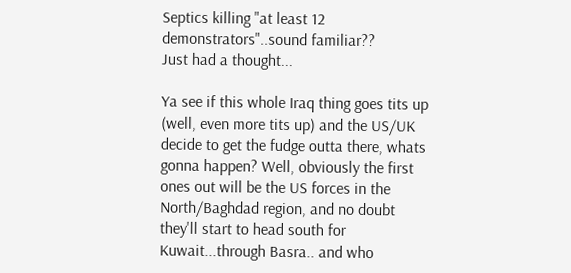Septics killing "at least 12 demonstrators"..sound familiar??
Just had a thought...

Ya see if this whole Iraq thing goes tits up (well, even more tits up) and the US/UK decide to get the fudge outta there, whats gonna happen? Well, obviously the first ones out will be the US forces in the North/Baghdad region, and no doubt they'll start to head south for Kuwait...through Basra.. and who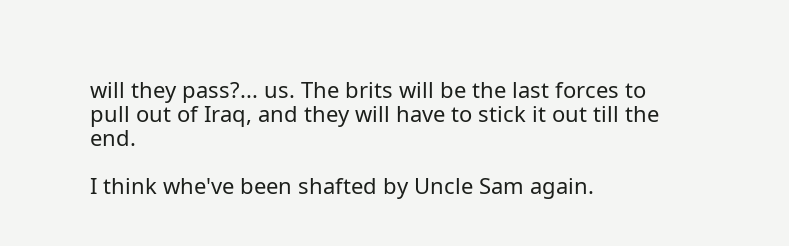will they pass?... us. The brits will be the last forces to pull out of Iraq, and they will have to stick it out till the end.

I think whe've been shafted by Uncle Sam again.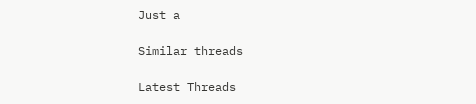Just a

Similar threads

Latest Threads